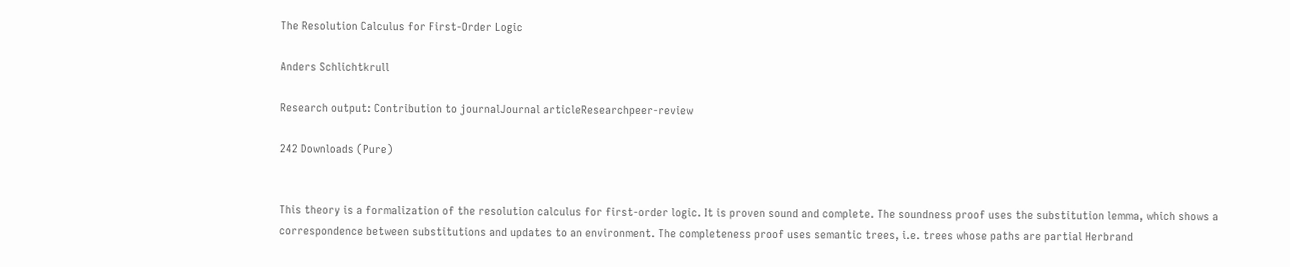The Resolution Calculus for First-Order Logic

Anders Schlichtkrull

Research output: Contribution to journalJournal articleResearchpeer-review

242 Downloads (Pure)


This theory is a formalization of the resolution calculus for first-order logic. It is proven sound and complete. The soundness proof uses the substitution lemma, which shows a correspondence between substitutions and updates to an environment. The completeness proof uses semantic trees, i.e. trees whose paths are partial Herbrand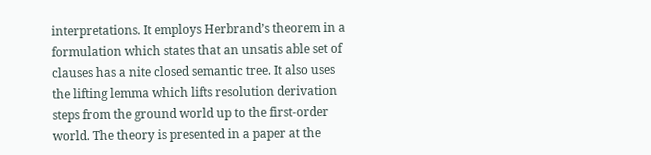interpretations. It employs Herbrand’s theorem in a formulation which states that an unsatis able set of clauses has a nite closed semantic tree. It also uses the lifting lemma which lifts resolution derivation steps from the ground world up to the first-order world. The theory is presented in a paper at the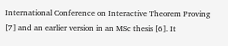International Conference on Interactive Theorem Proving [7] and an earlier version in an MSc thesis [6]. It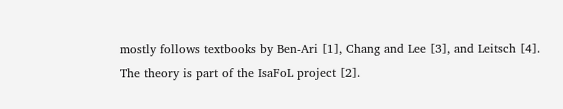mostly follows textbooks by Ben-Ari [1], Chang and Lee [3], and Leitsch [4]. The theory is part of the IsaFoL project [2].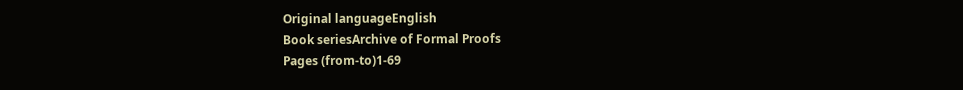Original languageEnglish
Book seriesArchive of Formal Proofs
Pages (from-to)1-69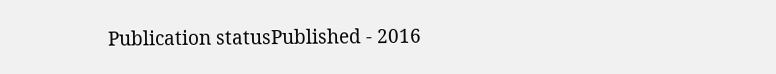Publication statusPublished - 2016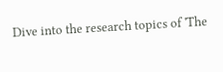Dive into the research topics of 'The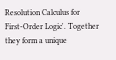Resolution Calculus for First-Order Logic'. Together they form a unique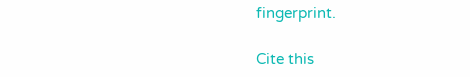fingerprint.

Cite this